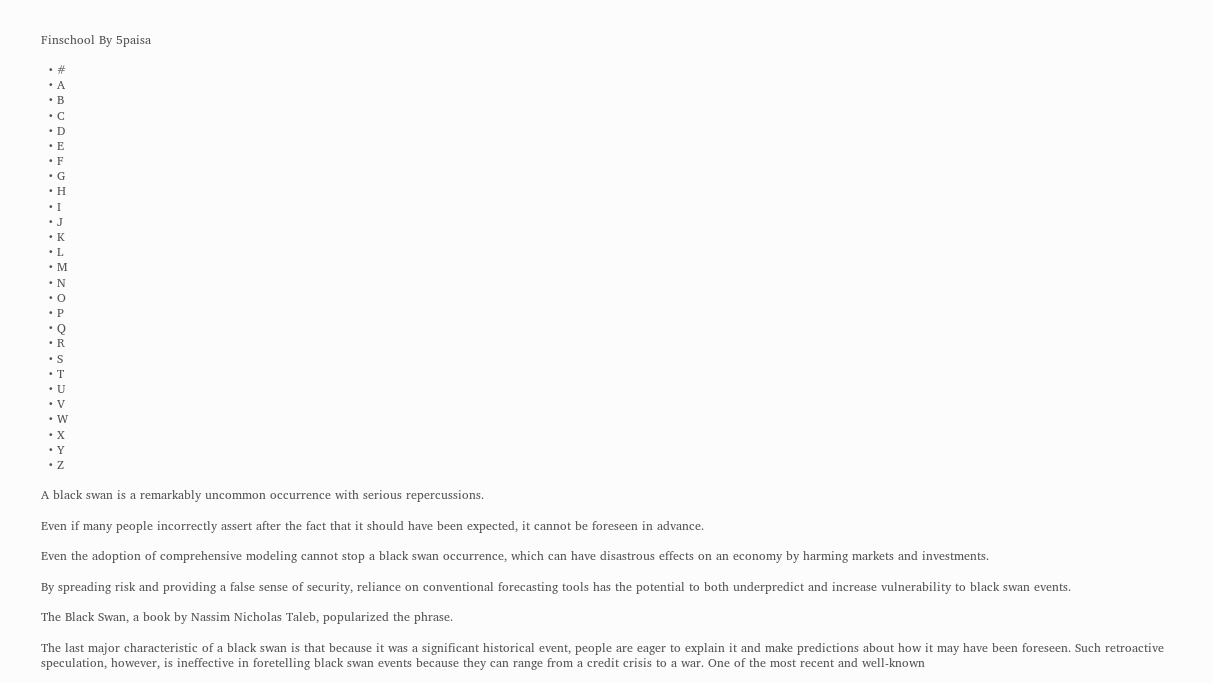Finschool By 5paisa

  • #
  • A
  • B
  • C
  • D
  • E
  • F
  • G
  • H
  • I
  • J
  • K
  • L
  • M
  • N
  • O
  • P
  • Q
  • R
  • S
  • T
  • U
  • V
  • W
  • X
  • Y
  • Z

A black swan is a remarkably uncommon occurrence with serious repercussions.

Even if many people incorrectly assert after the fact that it should have been expected, it cannot be foreseen in advance.

Even the adoption of comprehensive modeling cannot stop a black swan occurrence, which can have disastrous effects on an economy by harming markets and investments.

By spreading risk and providing a false sense of security, reliance on conventional forecasting tools has the potential to both underpredict and increase vulnerability to black swan events.

The Black Swan, a book by Nassim Nicholas Taleb, popularized the phrase.

The last major characteristic of a black swan is that because it was a significant historical event, people are eager to explain it and make predictions about how it may have been foreseen. Such retroactive speculation, however, is ineffective in foretelling black swan events because they can range from a credit crisis to a war. One of the most recent and well-known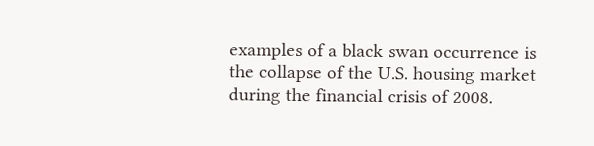examples of a black swan occurrence is the collapse of the U.S. housing market during the financial crisis of 2008.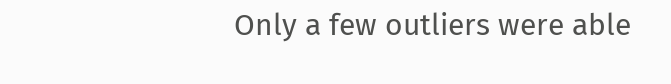Only a few outliers were able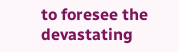to foresee the devastating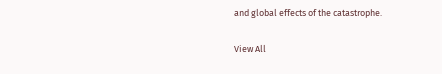and global effects of the catastrophe.

View All